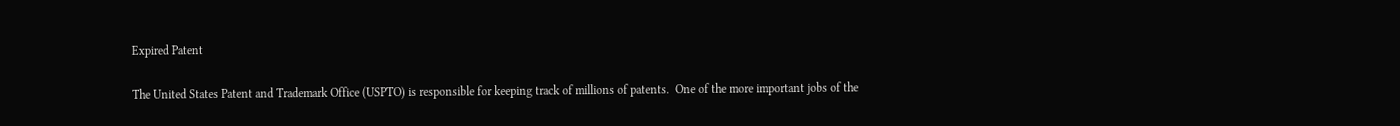Expired Patent

The United States Patent and Trademark Office (USPTO) is responsible for keeping track of millions of patents.  One of the more important jobs of the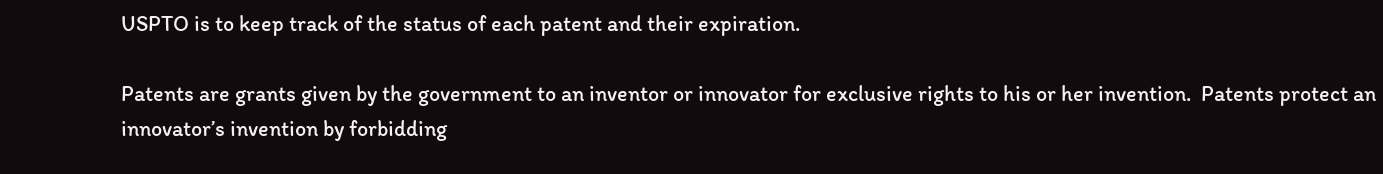USPTO is to keep track of the status of each patent and their expiration.

Patents are grants given by the government to an inventor or innovator for exclusive rights to his or her invention.  Patents protect an innovator’s invention by forbidding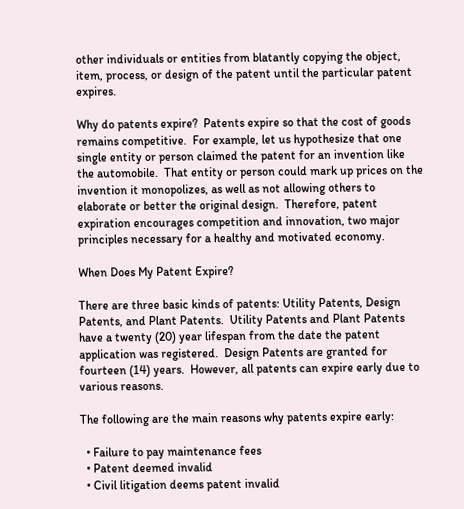other individuals or entities from blatantly copying the object, item, process, or design of the patent until the particular patent expires.

Why do patents expire?  Patents expire so that the cost of goods remains competitive.  For example, let us hypothesize that one single entity or person claimed the patent for an invention like the automobile.  That entity or person could mark up prices on the invention it monopolizes, as well as not allowing others to elaborate or better the original design.  Therefore, patent expiration encourages competition and innovation, two major principles necessary for a healthy and motivated economy.

When Does My Patent Expire?

There are three basic kinds of patents: Utility Patents, Design Patents, and Plant Patents.  Utility Patents and Plant Patents have a twenty (20) year lifespan from the date the patent application was registered.  Design Patents are granted for fourteen (14) years.  However, all patents can expire early due to various reasons.

The following are the main reasons why patents expire early:

  • Failure to pay maintenance fees
  • Patent deemed invalid
  • Civil litigation deems patent invalid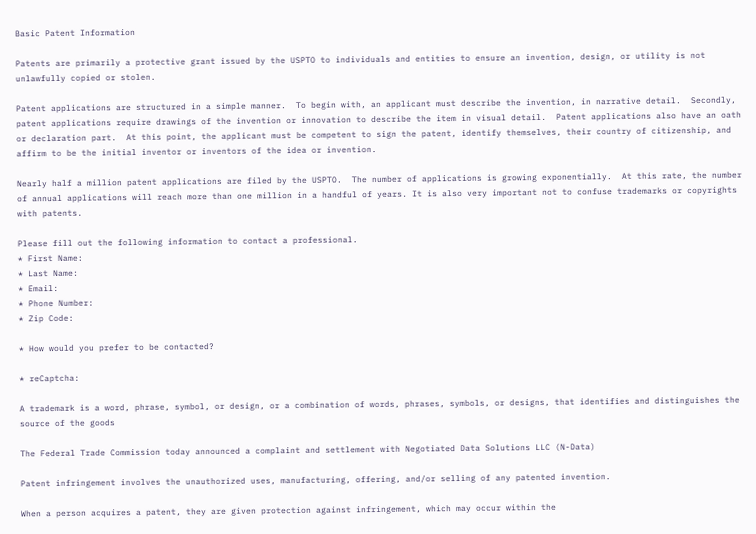Basic Patent Information

Patents are primarily a protective grant issued by the USPTO to individuals and entities to ensure an invention, design, or utility is not unlawfully copied or stolen.

Patent applications are structured in a simple manner.  To begin with, an applicant must describe the invention, in narrative detail.  Secondly, patent applications require drawings of the invention or innovation to describe the item in visual detail.  Patent applications also have an oath or declaration part.  At this point, the applicant must be competent to sign the patent, identify themselves, their country of citizenship, and affirm to be the initial inventor or inventors of the idea or invention.

Nearly half a million patent applications are filed by the USPTO.  The number of applications is growing exponentially.  At this rate, the number of annual applications will reach more than one million in a handful of years. It is also very important not to confuse trademarks or copyrights with patents.

Please fill out the following information to contact a professional.
* First Name:
* Last Name:
* Email:
* Phone Number:
* Zip Code:

* How would you prefer to be contacted?

* reCaptcha:

A trademark is a word, phrase, symbol, or design, or a combination of words, phrases, symbols, or designs, that identifies and distinguishes the source of the goods

The Federal Trade Commission today announced a complaint and settlement with Negotiated Data Solutions LLC (N-Data)

Patent infringement involves the unauthorized uses, manufacturing, offering, and/or selling of any patented invention.

When a person acquires a patent, they are given protection against infringement, which may occur within the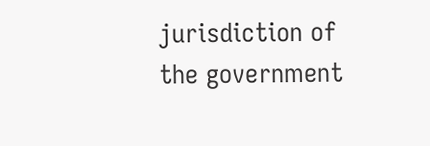jurisdiction of the government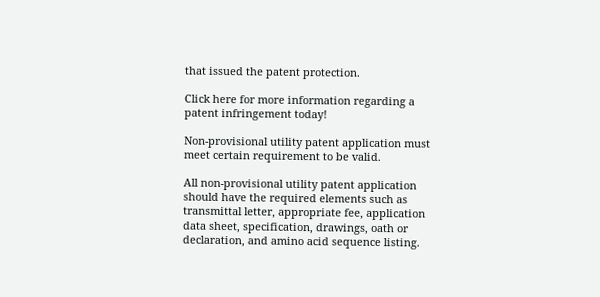that issued the patent protection.

Click here for more information regarding a patent infringement today!

Non-provisional utility patent application must meet certain requirement to be valid.

All non-provisional utility patent application should have the required elements such as transmittal letter, appropriate fee, application data sheet, specification, drawings, oath or declaration, and amino acid sequence listing.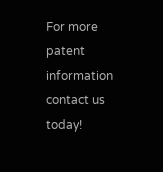For more patent information contact us today!